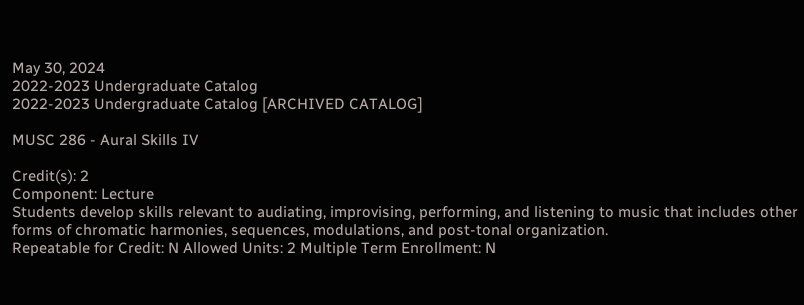May 30, 2024
2022-2023 Undergraduate Catalog
2022-2023 Undergraduate Catalog [ARCHIVED CATALOG]

MUSC 286 - Aural Skills IV

Credit(s): 2
Component: Lecture
Students develop skills relevant to audiating, improvising, performing, and listening to music that includes other forms of chromatic harmonies, sequences, modulations, and post-tonal organization.
Repeatable for Credit: N Allowed Units: 2 Multiple Term Enrollment: N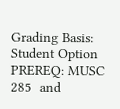Grading Basis: Student Option
PREREQ: MUSC 285  and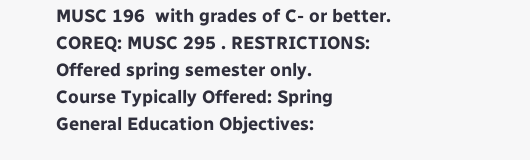MUSC 196  with grades of C- or better. COREQ: MUSC 295 . RESTRICTIONS: Offered spring semester only.
Course Typically Offered: Spring
General Education Objectives: